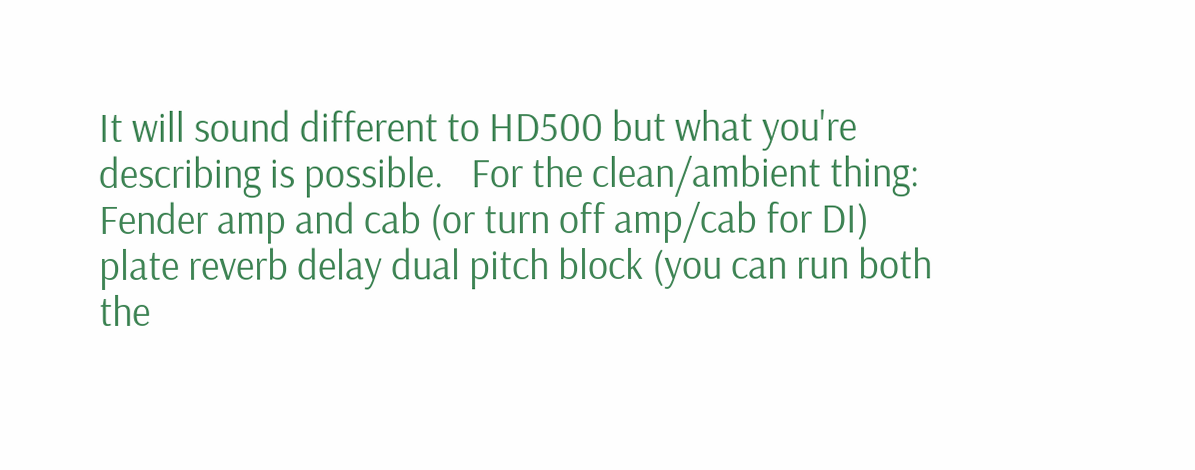It will sound different to HD500 but what you're describing is possible.   For the clean/ambient thing: Fender amp and cab (or turn off amp/cab for DI) plate reverb delay dual pitch block (you can run both the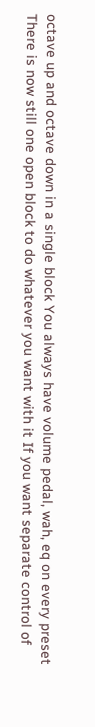octave up and octave down in a single block You always have volume pedal, wah, eq on every preset There is now still one open block to do whatever you want with it If you want separate control of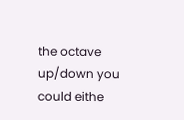the octave up/down you could eithe